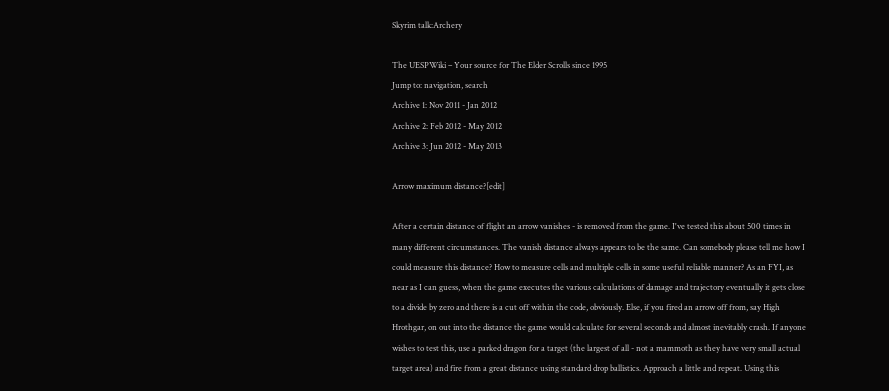Skyrim talk:Archery

The UESPWiki – Your source for The Elder Scrolls since 1995
Jump to: navigation, search
Archive 1: Nov 2011 - Jan 2012
Archive 2: Feb 2012 - May 2012
Archive 3: Jun 2012 - May 2013

Arrow maximum distance?[edit]

After a certain distance of flight an arrow vanishes - is removed from the game. I've tested this about 500 times in many different circumstances. The vanish distance always appears to be the same. Can somebody please tell me how I could measure this distance? How to measure cells and multiple cells in some useful reliable manner? As an FYI, as near as I can guess, when the game executes the various calculations of damage and trajectory eventually it gets close to a divide by zero and there is a cut off within the code, obviously. Else, if you fired an arrow off from, say High Hrothgar, on out into the distance the game would calculate for several seconds and almost inevitably crash. If anyone wishes to test this, use a parked dragon for a target (the largest of all - not a mammoth as they have very small actual target area) and fire from a great distance using standard drop ballistics. Approach a little and repeat. Using this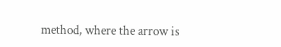method, where the arrow is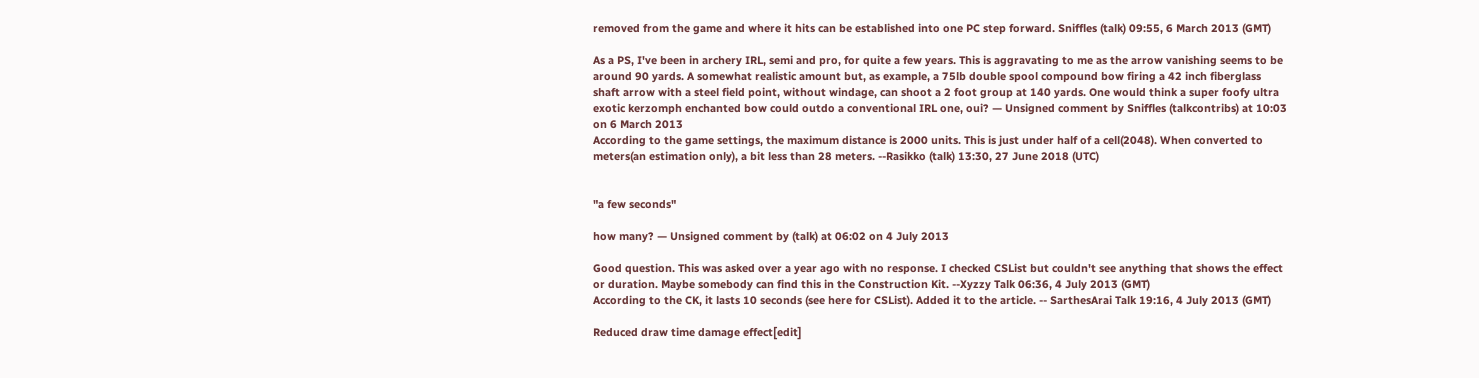removed from the game and where it hits can be established into one PC step forward. Sniffles (talk) 09:55, 6 March 2013 (GMT)

As a PS, I've been in archery IRL, semi and pro, for quite a few years. This is aggravating to me as the arrow vanishing seems to be around 90 yards. A somewhat realistic amount but, as example, a 75lb double spool compound bow firing a 42 inch fiberglass shaft arrow with a steel field point, without windage, can shoot a 2 foot group at 140 yards. One would think a super foofy ultra exotic kerzomph enchanted bow could outdo a conventional IRL one, oui? — Unsigned comment by Sniffles (talkcontribs) at 10:03 on 6 March 2013
According to the game settings, the maximum distance is 2000 units. This is just under half of a cell(2048). When converted to meters(an estimation only), a bit less than 28 meters. --Rasikko (talk) 13:30, 27 June 2018 (UTC)


"a few seconds"

how many? — Unsigned comment by (talk) at 06:02 on 4 July 2013

Good question. This was asked over a year ago with no response. I checked CSList but couldn't see anything that shows the effect or duration. Maybe somebody can find this in the Construction Kit. --Xyzzy Talk 06:36, 4 July 2013 (GMT)
According to the CK, it lasts 10 seconds (see here for CSList). Added it to the article. -- SarthesArai Talk 19:16, 4 July 2013 (GMT)

Reduced draw time damage effect[edit]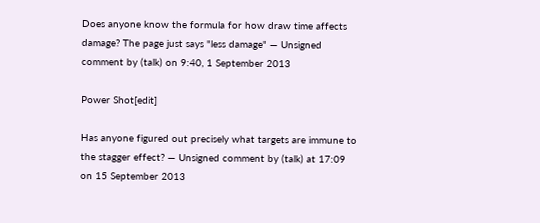Does anyone know the formula for how draw time affects damage? The page just says "less damage" — Unsigned comment by (talk) on 9:40, 1 September 2013

Power Shot[edit]

Has anyone figured out precisely what targets are immune to the stagger effect? — Unsigned comment by (talk) at 17:09 on 15 September 2013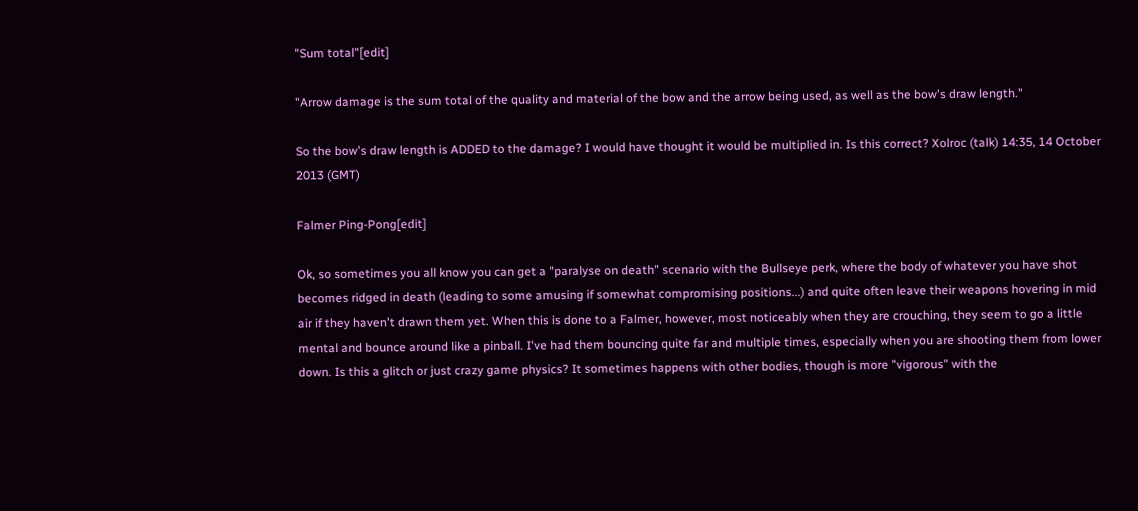"Sum total"[edit]

"Arrow damage is the sum total of the quality and material of the bow and the arrow being used, as well as the bow's draw length."

So the bow's draw length is ADDED to the damage? I would have thought it would be multiplied in. Is this correct? Xolroc (talk) 14:35, 14 October 2013 (GMT)

Falmer Ping-Pong[edit]

Ok, so sometimes you all know you can get a "paralyse on death" scenario with the Bullseye perk, where the body of whatever you have shot becomes ridged in death (leading to some amusing if somewhat compromising positions...) and quite often leave their weapons hovering in mid air if they haven't drawn them yet. When this is done to a Falmer, however, most noticeably when they are crouching, they seem to go a little mental and bounce around like a pinball. I've had them bouncing quite far and multiple times, especially when you are shooting them from lower down. Is this a glitch or just crazy game physics? It sometimes happens with other bodies, though is more "vigorous" with the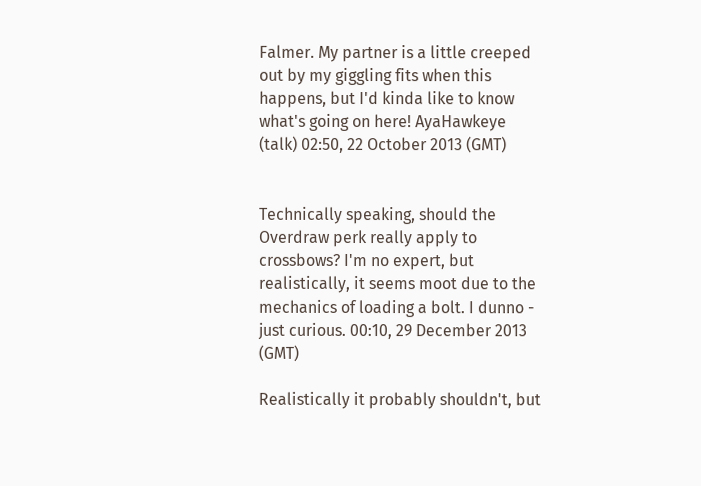Falmer. My partner is a little creeped out by my giggling fits when this happens, but I'd kinda like to know what's going on here! AyaHawkeye (talk) 02:50, 22 October 2013 (GMT)


Technically speaking, should the Overdraw perk really apply to crossbows? I'm no expert, but realistically, it seems moot due to the mechanics of loading a bolt. I dunno - just curious. 00:10, 29 December 2013 (GMT)

Realistically it probably shouldn't, but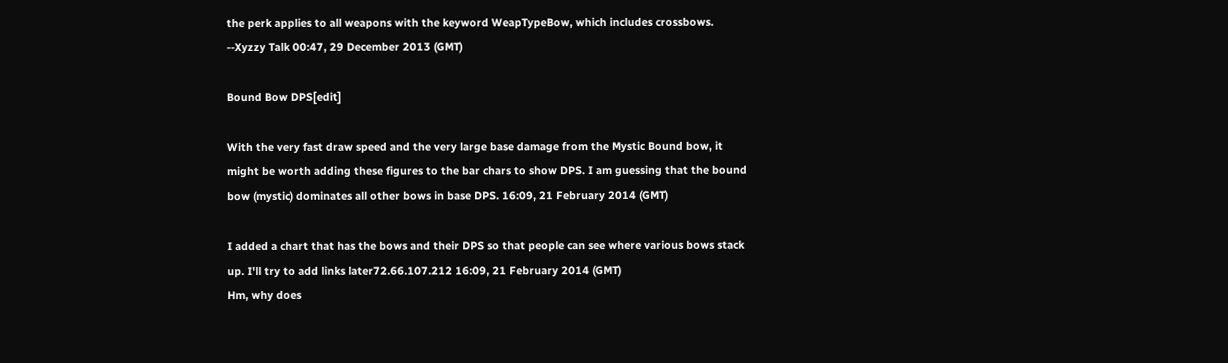the perk applies to all weapons with the keyword WeapTypeBow, which includes crossbows. --Xyzzy Talk 00:47, 29 December 2013 (GMT)

Bound Bow DPS[edit]

With the very fast draw speed and the very large base damage from the Mystic Bound bow, it might be worth adding these figures to the bar chars to show DPS. I am guessing that the bound bow (mystic) dominates all other bows in base DPS. 16:09, 21 February 2014 (GMT)

I added a chart that has the bows and their DPS so that people can see where various bows stack up. I'll try to add links later72.66.107.212 16:09, 21 February 2014 (GMT)
Hm, why does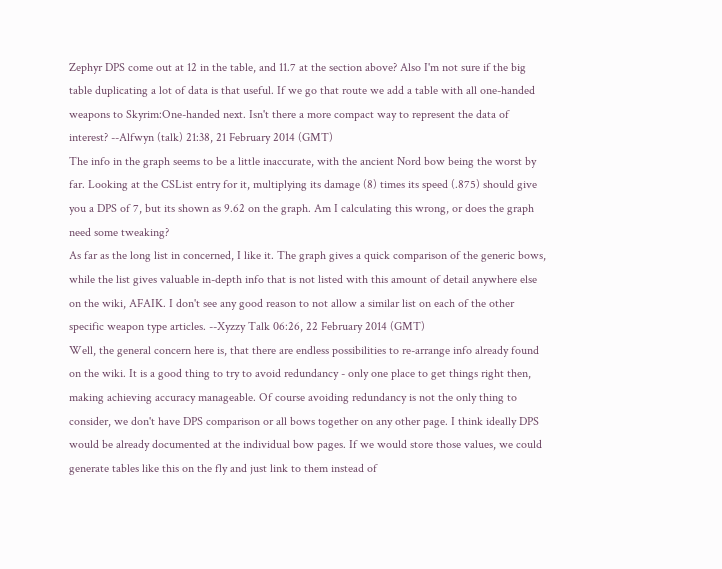Zephyr DPS come out at 12 in the table, and 11.7 at the section above? Also I'm not sure if the big table duplicating a lot of data is that useful. If we go that route we add a table with all one-handed weapons to Skyrim:One-handed next. Isn't there a more compact way to represent the data of interest? --Alfwyn (talk) 21:38, 21 February 2014 (GMT)
The info in the graph seems to be a little inaccurate, with the ancient Nord bow being the worst by far. Looking at the CSList entry for it, multiplying its damage (8) times its speed (.875) should give you a DPS of 7, but its shown as 9.62 on the graph. Am I calculating this wrong, or does the graph need some tweaking?
As far as the long list in concerned, I like it. The graph gives a quick comparison of the generic bows, while the list gives valuable in-depth info that is not listed with this amount of detail anywhere else on the wiki, AFAIK. I don't see any good reason to not allow a similar list on each of the other specific weapon type articles. --Xyzzy Talk 06:26, 22 February 2014 (GMT)
Well, the general concern here is, that there are endless possibilities to re-arrange info already found on the wiki. It is a good thing to try to avoid redundancy - only one place to get things right then, making achieving accuracy manageable. Of course avoiding redundancy is not the only thing to consider, we don't have DPS comparison or all bows together on any other page. I think ideally DPS would be already documented at the individual bow pages. If we would store those values, we could generate tables like this on the fly and just link to them instead of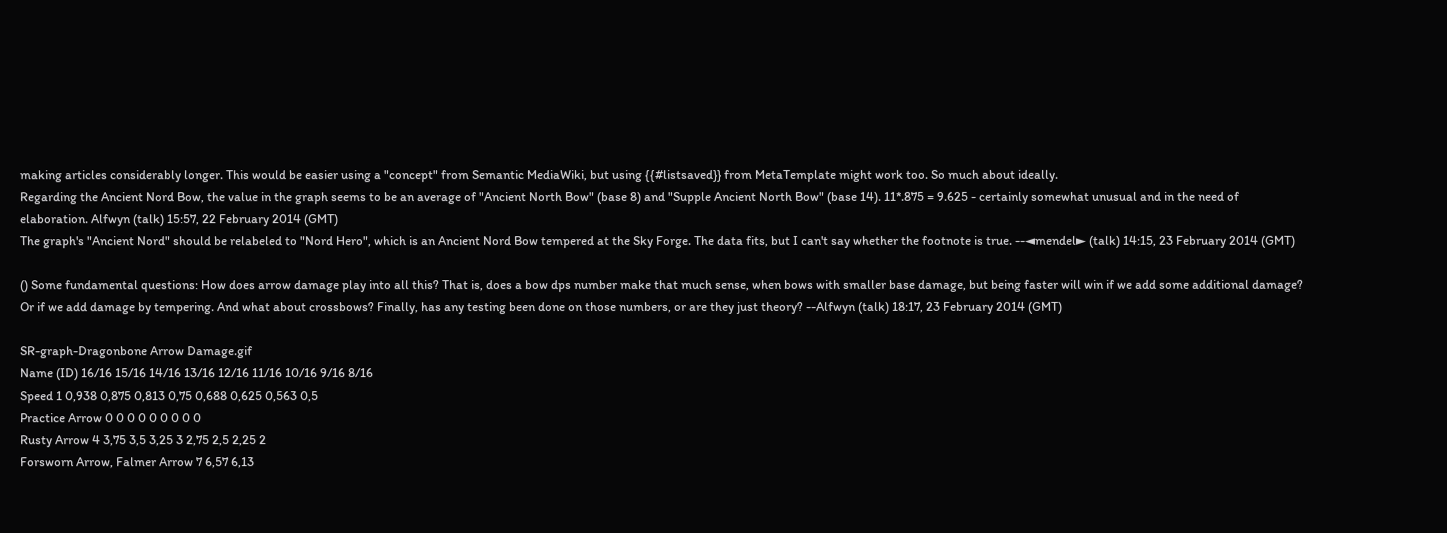making articles considerably longer. This would be easier using a "concept" from Semantic MediaWiki, but using {{#listsaved}} from MetaTemplate might work too. So much about ideally.
Regarding the Ancient Nord Bow, the value in the graph seems to be an average of "Ancient North Bow" (base 8) and "Supple Ancient North Bow" (base 14). 11*.875 = 9.625 - certainly somewhat unusual and in the need of elaboration. Alfwyn (talk) 15:57, 22 February 2014 (GMT)
The graph's "Ancient Nord" should be relabeled to "Nord Hero", which is an Ancient Nord Bow tempered at the Sky Forge. The data fits, but I can't say whether the footnote is true. --◄mendel► (talk) 14:15, 23 February 2014 (GMT)

() Some fundamental questions: How does arrow damage play into all this? That is, does a bow dps number make that much sense, when bows with smaller base damage, but being faster will win if we add some additional damage? Or if we add damage by tempering. And what about crossbows? Finally, has any testing been done on those numbers, or are they just theory? --Alfwyn (talk) 18:17, 23 February 2014 (GMT)

SR-graph-Dragonbone Arrow Damage.gif
Name (ID) 16/16 15/16 14/16 13/16 12/16 11/16 10/16 9/16 8/16
Speed 1 0,938 0,875 0,813 0,75 0,688 0,625 0,563 0,5
Practice Arrow 0 0 0 0 0 0 0 0 0
Rusty Arrow 4 3,75 3,5 3,25 3 2,75 2,5 2,25 2
Forsworn Arrow, Falmer Arrow 7 6,57 6,13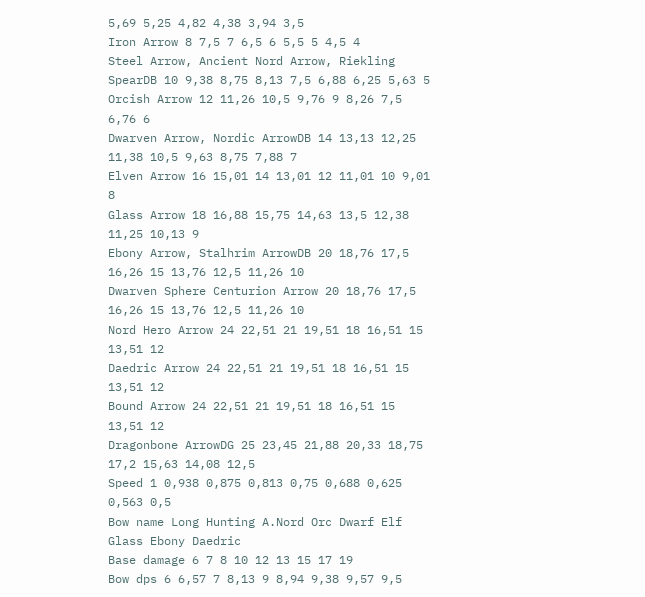5,69 5,25 4,82 4,38 3,94 3,5
Iron Arrow 8 7,5 7 6,5 6 5,5 5 4,5 4
Steel Arrow, Ancient Nord Arrow, Riekling SpearDB 10 9,38 8,75 8,13 7,5 6,88 6,25 5,63 5
Orcish Arrow 12 11,26 10,5 9,76 9 8,26 7,5 6,76 6
Dwarven Arrow, Nordic ArrowDB 14 13,13 12,25 11,38 10,5 9,63 8,75 7,88 7
Elven Arrow 16 15,01 14 13,01 12 11,01 10 9,01 8
Glass Arrow 18 16,88 15,75 14,63 13,5 12,38 11,25 10,13 9
Ebony Arrow, Stalhrim ArrowDB 20 18,76 17,5 16,26 15 13,76 12,5 11,26 10
Dwarven Sphere Centurion Arrow 20 18,76 17,5 16,26 15 13,76 12,5 11,26 10
Nord Hero Arrow 24 22,51 21 19,51 18 16,51 15 13,51 12
Daedric Arrow 24 22,51 21 19,51 18 16,51 15 13,51 12
Bound Arrow 24 22,51 21 19,51 18 16,51 15 13,51 12
Dragonbone ArrowDG 25 23,45 21,88 20,33 18,75 17,2 15,63 14,08 12,5
Speed 1 0,938 0,875 0,813 0,75 0,688 0,625 0,563 0,5
Bow name Long Hunting A.Nord Orc Dwarf Elf Glass Ebony Daedric
Base damage 6 7 8 10 12 13 15 17 19
Bow dps 6 6,57 7 8,13 9 8,94 9,38 9,57 9,5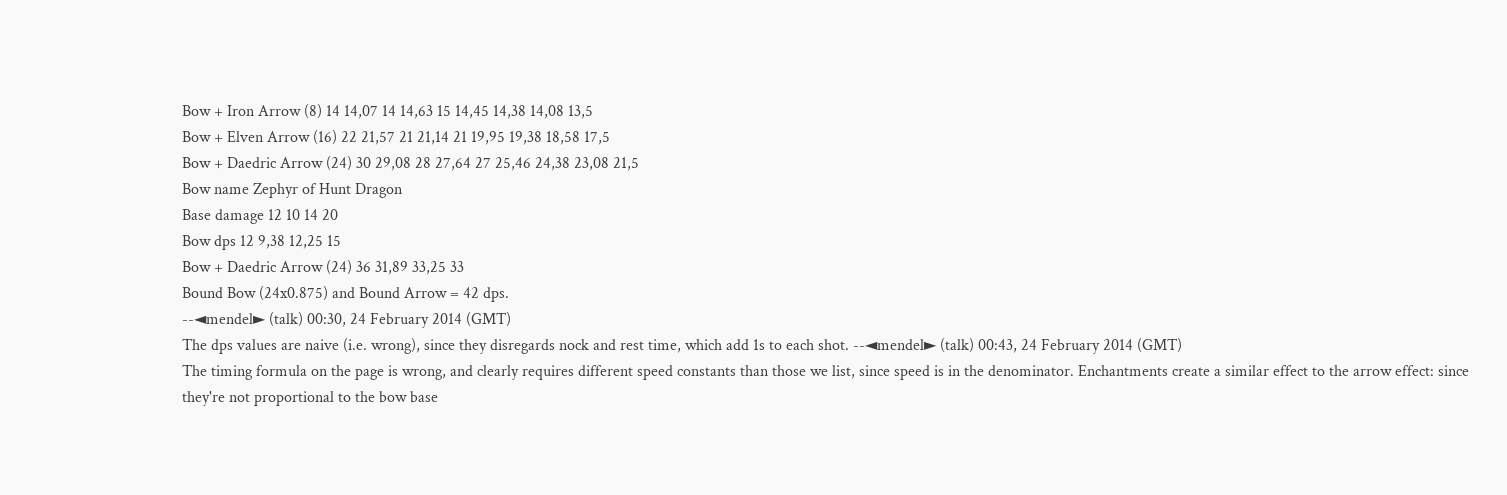Bow + Iron Arrow (8) 14 14,07 14 14,63 15 14,45 14,38 14,08 13,5
Bow + Elven Arrow (16) 22 21,57 21 21,14 21 19,95 19,38 18,58 17,5
Bow + Daedric Arrow (24) 30 29,08 28 27,64 27 25,46 24,38 23,08 21,5
Bow name Zephyr of Hunt Dragon
Base damage 12 10 14 20
Bow dps 12 9,38 12,25 15
Bow + Daedric Arrow (24) 36 31,89 33,25 33
Bound Bow (24x0.875) and Bound Arrow = 42 dps.
--◄mendel► (talk) 00:30, 24 February 2014 (GMT)
The dps values are naive (i.e. wrong), since they disregards nock and rest time, which add 1s to each shot. --◄mendel► (talk) 00:43, 24 February 2014 (GMT)
The timing formula on the page is wrong, and clearly requires different speed constants than those we list, since speed is in the denominator. Enchantments create a similar effect to the arrow effect: since they're not proportional to the bow base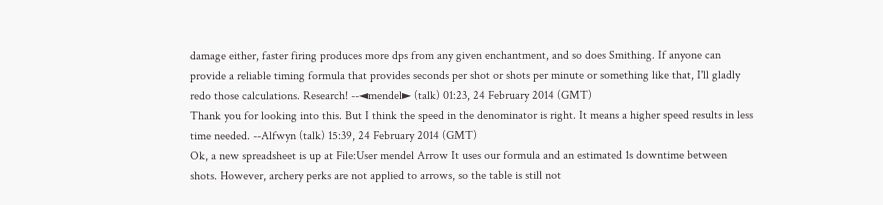damage either, faster firing produces more dps from any given enchantment, and so does Smithing. If anyone can provide a reliable timing formula that provides seconds per shot or shots per minute or something like that, I'll gladly redo those calculations. Research! --◄mendel► (talk) 01:23, 24 February 2014 (GMT)
Thank you for looking into this. But I think the speed in the denominator is right. It means a higher speed results in less time needed. --Alfwyn (talk) 15:39, 24 February 2014 (GMT)
Ok, a new spreadsheet is up at File:User mendel Arrow It uses our formula and an estimated 1s downtime between shots. However, archery perks are not applied to arrows, so the table is still not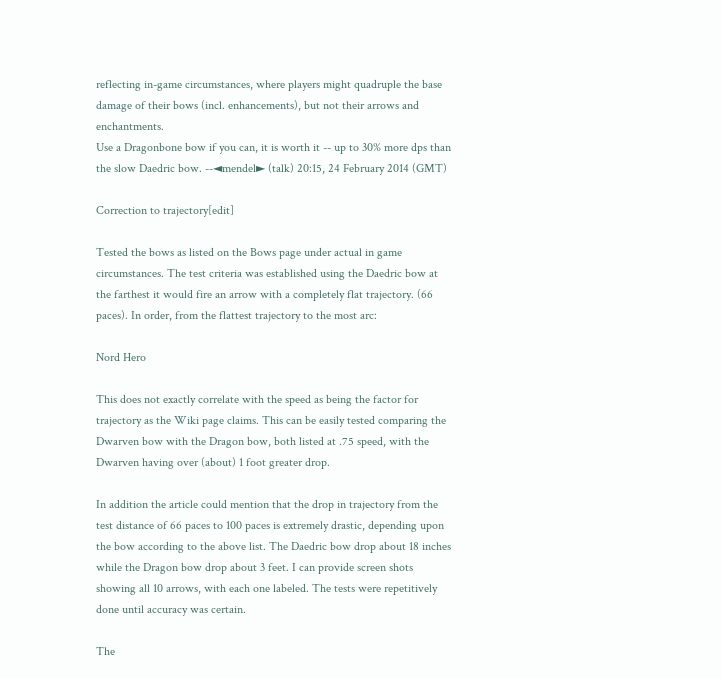reflecting in-game circumstances, where players might quadruple the base damage of their bows (incl. enhancements), but not their arrows and enchantments.
Use a Dragonbone bow if you can, it is worth it -- up to 30% more dps than the slow Daedric bow. --◄mendel► (talk) 20:15, 24 February 2014 (GMT)

Correction to trajectory[edit]

Tested the bows as listed on the Bows page under actual in game circumstances. The test criteria was established using the Daedric bow at the farthest it would fire an arrow with a completely flat trajectory. (66 paces). In order, from the flattest trajectory to the most arc:

Nord Hero

This does not exactly correlate with the speed as being the factor for trajectory as the Wiki page claims. This can be easily tested comparing the Dwarven bow with the Dragon bow, both listed at .75 speed, with the Dwarven having over (about) 1 foot greater drop.

In addition the article could mention that the drop in trajectory from the test distance of 66 paces to 100 paces is extremely drastic, depending upon the bow according to the above list. The Daedric bow drop about 18 inches while the Dragon bow drop about 3 feet. I can provide screen shots showing all 10 arrows, with each one labeled. The tests were repetitively done until accuracy was certain.

The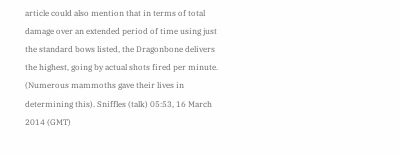article could also mention that in terms of total damage over an extended period of time using just the standard bows listed, the Dragonbone delivers the highest, going by actual shots fired per minute. (Numerous mammoths gave their lives in determining this). Sniffles (talk) 05:53, 16 March 2014 (GMT)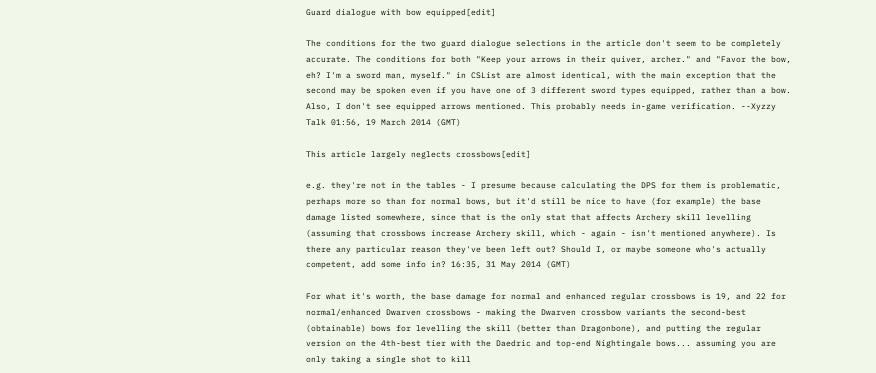Guard dialogue with bow equipped[edit]

The conditions for the two guard dialogue selections in the article don't seem to be completely accurate. The conditions for both "Keep your arrows in their quiver, archer." and "Favor the bow, eh? I'm a sword man, myself." in CSList are almost identical, with the main exception that the second may be spoken even if you have one of 3 different sword types equipped, rather than a bow. Also, I don't see equipped arrows mentioned. This probably needs in-game verification. --Xyzzy Talk 01:56, 19 March 2014 (GMT)

This article largely neglects crossbows[edit]

e.g. they're not in the tables - I presume because calculating the DPS for them is problematic, perhaps more so than for normal bows, but it'd still be nice to have (for example) the base damage listed somewhere, since that is the only stat that affects Archery skill levelling (assuming that crossbows increase Archery skill, which - again - isn't mentioned anywhere). Is there any particular reason they've been left out? Should I, or maybe someone who's actually competent, add some info in? 16:35, 31 May 2014 (GMT)

For what it's worth, the base damage for normal and enhanced regular crossbows is 19, and 22 for normal/enhanced Dwarven crossbows - making the Dwarven crossbow variants the second-best (obtainable) bows for levelling the skill (better than Dragonbone), and putting the regular version on the 4th-best tier with the Daedric and top-end Nightingale bows... assuming you are only taking a single shot to kill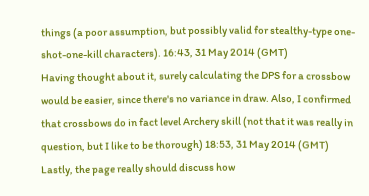things (a poor assumption, but possibly valid for stealthy-type one-shot-one-kill characters). 16:43, 31 May 2014 (GMT)
Having thought about it, surely calculating the DPS for a crossbow would be easier, since there's no variance in draw. Also, I confirmed that crossbows do in fact level Archery skill (not that it was really in question, but I like to be thorough) 18:53, 31 May 2014 (GMT)
Lastly, the page really should discuss how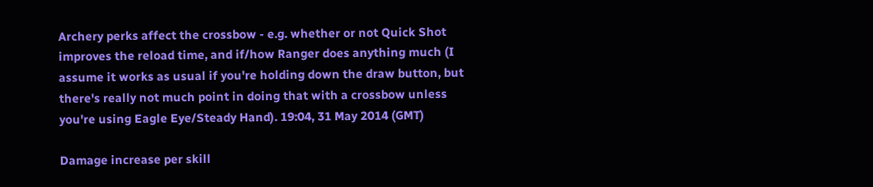Archery perks affect the crossbow - e.g. whether or not Quick Shot improves the reload time, and if/how Ranger does anything much (I assume it works as usual if you're holding down the draw button, but there's really not much point in doing that with a crossbow unless you're using Eagle Eye/Steady Hand). 19:04, 31 May 2014 (GMT)

Damage increase per skill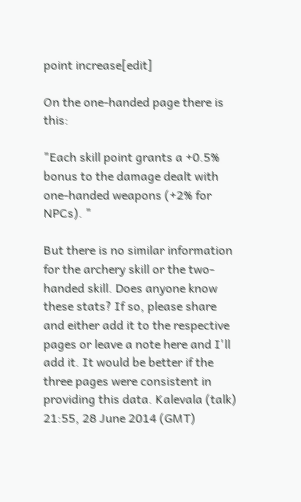point increase[edit]

On the one-handed page there is this:

"Each skill point grants a +0.5% bonus to the damage dealt with one-handed weapons (+2% for NPCs). "

But there is no similar information for the archery skill or the two-handed skill. Does anyone know these stats? If so, please share and either add it to the respective pages or leave a note here and I'll add it. It would be better if the three pages were consistent in providing this data. Kalevala (talk) 21:55, 28 June 2014 (GMT)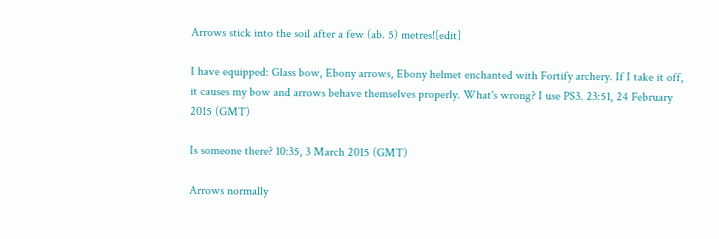Arrows stick into the soil after a few (ab. 5) metres![edit]

I have equipped: Glass bow, Ebony arrows, Ebony helmet enchanted with Fortify archery. If I take it off, it causes my bow and arrows behave themselves properly. What's wrong? I use PS3. 23:51, 24 February 2015 (GMT)

Is someone there? 10:35, 3 March 2015 (GMT)

Arrows normally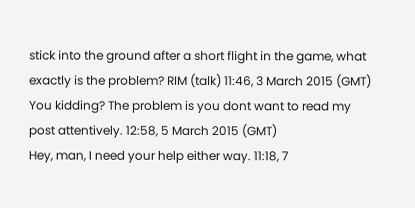stick into the ground after a short flight in the game, what exactly is the problem? RIM (talk) 11:46, 3 March 2015 (GMT)
You kidding? The problem is you dont want to read my post attentively. 12:58, 5 March 2015 (GMT)
Hey, man, I need your help either way. 11:18, 7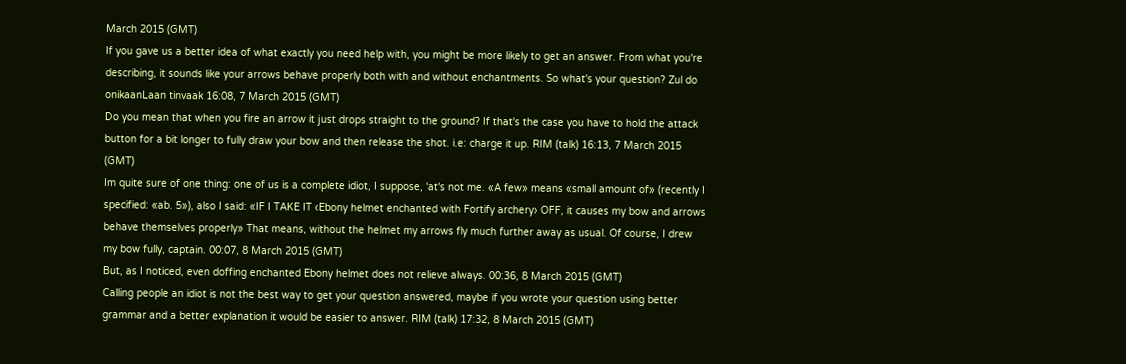March 2015 (GMT)
If you gave us a better idea of what exactly you need help with, you might be more likely to get an answer. From what you're describing, it sounds like your arrows behave properly both with and without enchantments. So what's your question? Zul do onikaanLaan tinvaak 16:08, 7 March 2015 (GMT)
Do you mean that when you fire an arrow it just drops straight to the ground? If that's the case you have to hold the attack button for a bit longer to fully draw your bow and then release the shot. i.e: charge it up. RIM (talk) 16:13, 7 March 2015 (GMT)
Im quite sure of one thing: one of us is a complete idiot, I suppose, 'at's not me. «A few» means «small amount of» (recently I specified: «ab. 5»), also I said: «IF I TAKE IT ‹Ebony helmet enchanted with Fortify archery› OFF, it causes my bow and arrows behave themselves properly» That means, without the helmet my arrows fly much further away as usual. Of course, I drew my bow fully, captain. 00:07, 8 March 2015 (GMT)
But, as I noticed, even doffing enchanted Ebony helmet does not relieve always. 00:36, 8 March 2015 (GMT)
Calling people an idiot is not the best way to get your question answered, maybe if you wrote your question using better grammar and a better explanation it would be easier to answer. RIM (talk) 17:32, 8 March 2015 (GMT)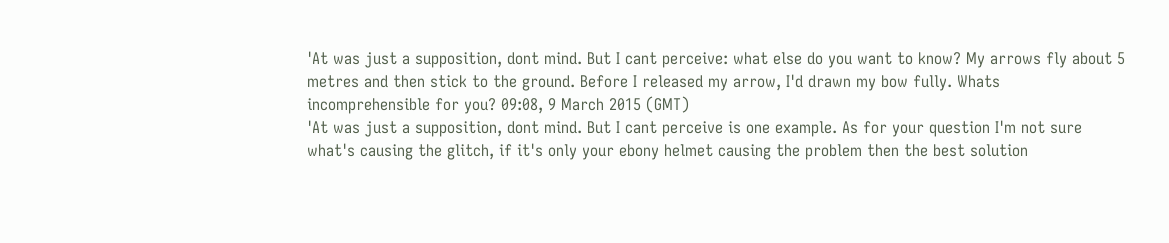'At was just a supposition, dont mind. But I cant perceive: what else do you want to know? My arrows fly about 5 metres and then stick to the ground. Before I released my arrow, I'd drawn my bow fully. Whats incomprehensible for you? 09:08, 9 March 2015 (GMT)
'At was just a supposition, dont mind. But I cant perceive is one example. As for your question I'm not sure what's causing the glitch, if it's only your ebony helmet causing the problem then the best solution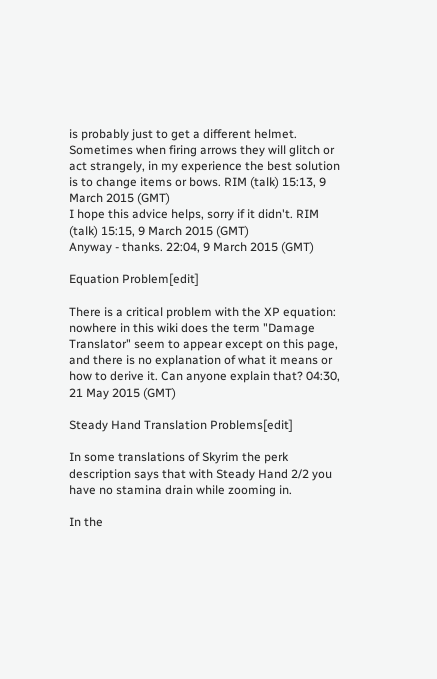is probably just to get a different helmet. Sometimes when firing arrows they will glitch or act strangely, in my experience the best solution is to change items or bows. RIM (talk) 15:13, 9 March 2015 (GMT)
I hope this advice helps, sorry if it didn't. RIM (talk) 15:15, 9 March 2015 (GMT)
Anyway - thanks. 22:04, 9 March 2015 (GMT)

Equation Problem[edit]

There is a critical problem with the XP equation: nowhere in this wiki does the term "Damage Translator" seem to appear except on this page, and there is no explanation of what it means or how to derive it. Can anyone explain that? 04:30, 21 May 2015 (GMT)

Steady Hand Translation Problems[edit]

In some translations of Skyrim the perk description says that with Steady Hand 2/2 you have no stamina drain while zooming in.

In the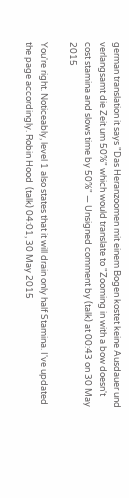german translation it says "Das Heranzoomen mit einem Bogen kostet keine Ausdauer und verlangsamt die Zeit um 50%" which would translate to "Zooming in with a bow doesn't cost stamina and slows time by 50%" — Unsigned comment by (talk) at 00:43 on 30 May 2015

You're right. Noticeably, level 1 also states that it will drain only half Stamina. I've updated the page accordingly. Robin Hood  (talk) 04:01, 30 May 2015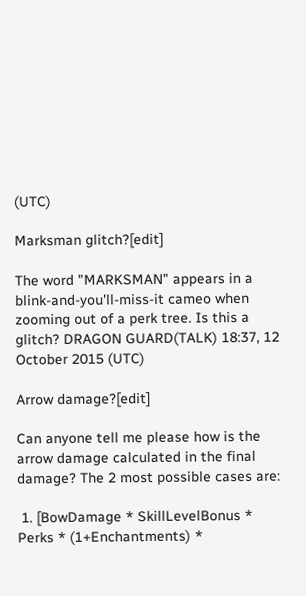(UTC)

Marksman glitch?[edit]

The word "MARKSMAN" appears in a blink-and-you'll-miss-it cameo when zooming out of a perk tree. Is this a glitch? DRAGON GUARD(TALK) 18:37, 12 October 2015 (UTC)

Arrow damage?[edit]

Can anyone tell me please how is the arrow damage calculated in the final damage? The 2 most possible cases are:

 1. [BowDamage * SkillLevelBonus * Perks * (1+Enchantments) *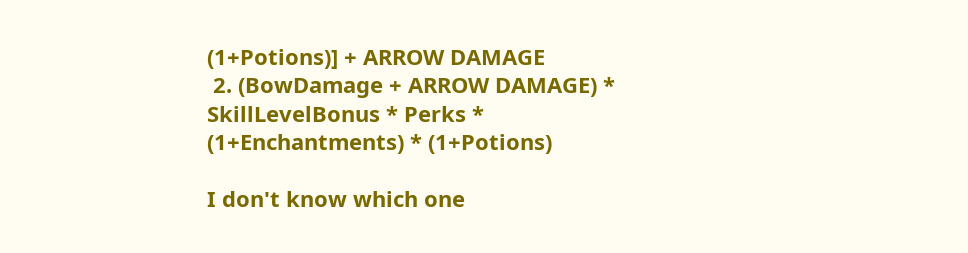(1+Potions)] + ARROW DAMAGE
 2. (BowDamage + ARROW DAMAGE) * SkillLevelBonus * Perks * (1+Enchantments) * (1+Potions)

I don't know which one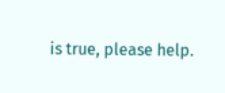is true, please help.